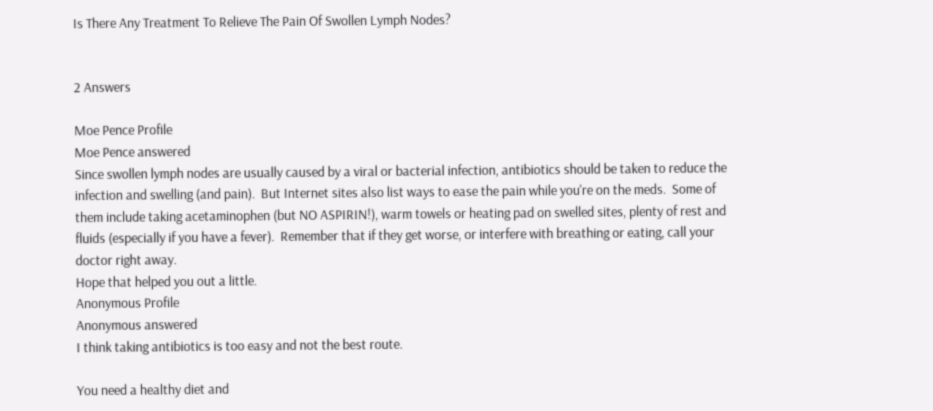Is There Any Treatment To Relieve The Pain Of Swollen Lymph Nodes?


2 Answers

Moe Pence Profile
Moe Pence answered
Since swollen lymph nodes are usually caused by a viral or bacterial infection, antibiotics should be taken to reduce the infection and swelling (and pain).  But Internet sites also list ways to ease the pain while you're on the meds.  Some of them include taking acetaminophen (but NO ASPIRIN!), warm towels or heating pad on swelled sites, plenty of rest and fluids (especially if you have a fever).  Remember that if they get worse, or interfere with breathing or eating, call your doctor right away.
Hope that helped you out a little.
Anonymous Profile
Anonymous answered
I think taking antibiotics is too easy and not the best route.

You need a healthy diet and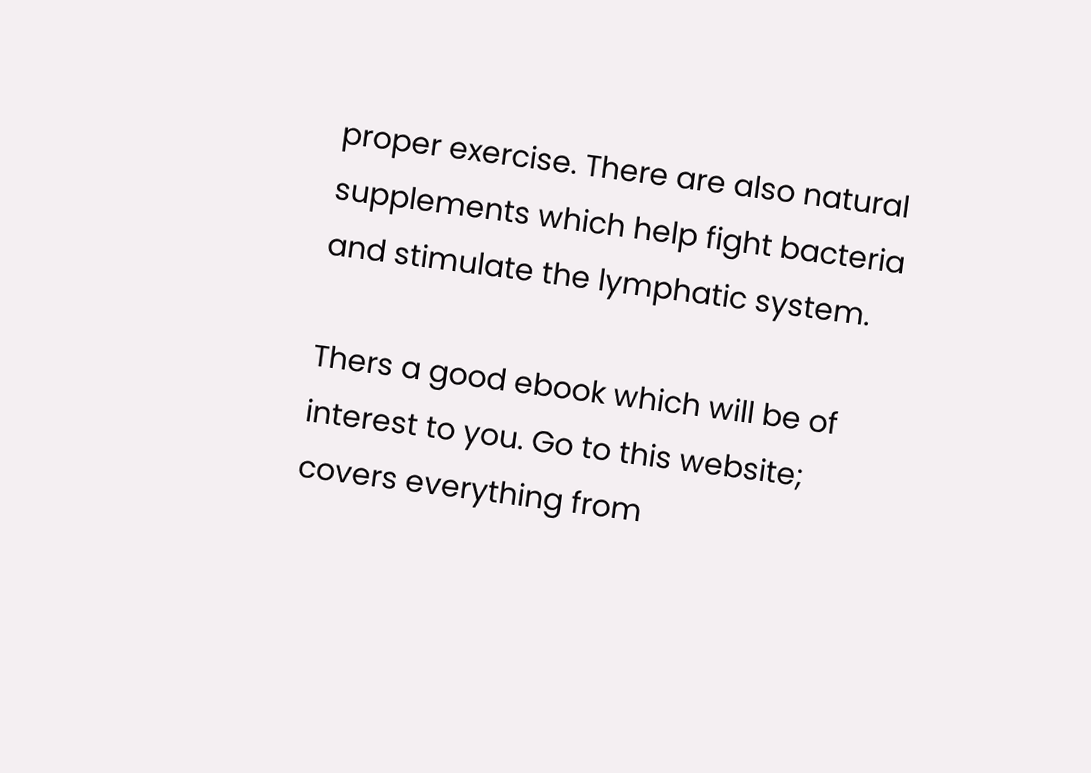proper exercise. There are also natural supplements which help fight bacteria and stimulate the lymphatic system.

Thers a good ebook which will be of interest to you. Go to this website; covers everything from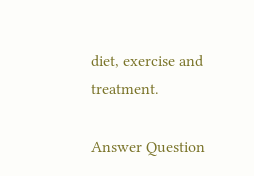diet, exercise and treatment.

Answer Question